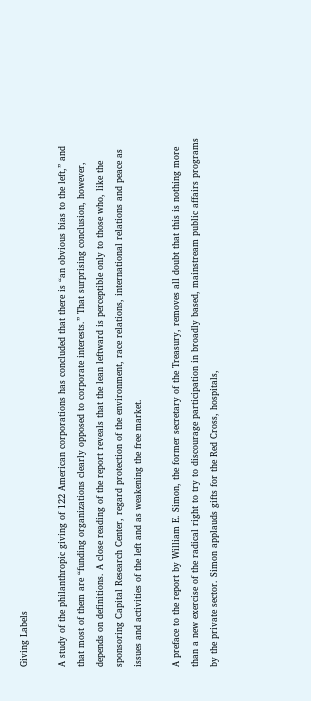Giving Labels

A study of the philanthropic giving of 122 American corporations has concluded that there is “an obvious bias to the left,” and that most of them are “funding organizations clearly opposed to corporate interests.” That surprising conclusion, however, depends on definitions. A close reading of the report reveals that the lean leftward is perceptible only to those who, like the sponsoring Capital Research Center, regard protection of the environment, race relations, international relations and peace as issues and activities of the left and as weakening the free market.

A preface to the report by William E. Simon, the former secretary of the Treasury, removes all doubt that this is nothing more than a new exercise of the radical right to try to discourage participation in broadly based, mainstream public affairs programs by the private sector. Simon applauds gifts for the Red Cross, hospitals,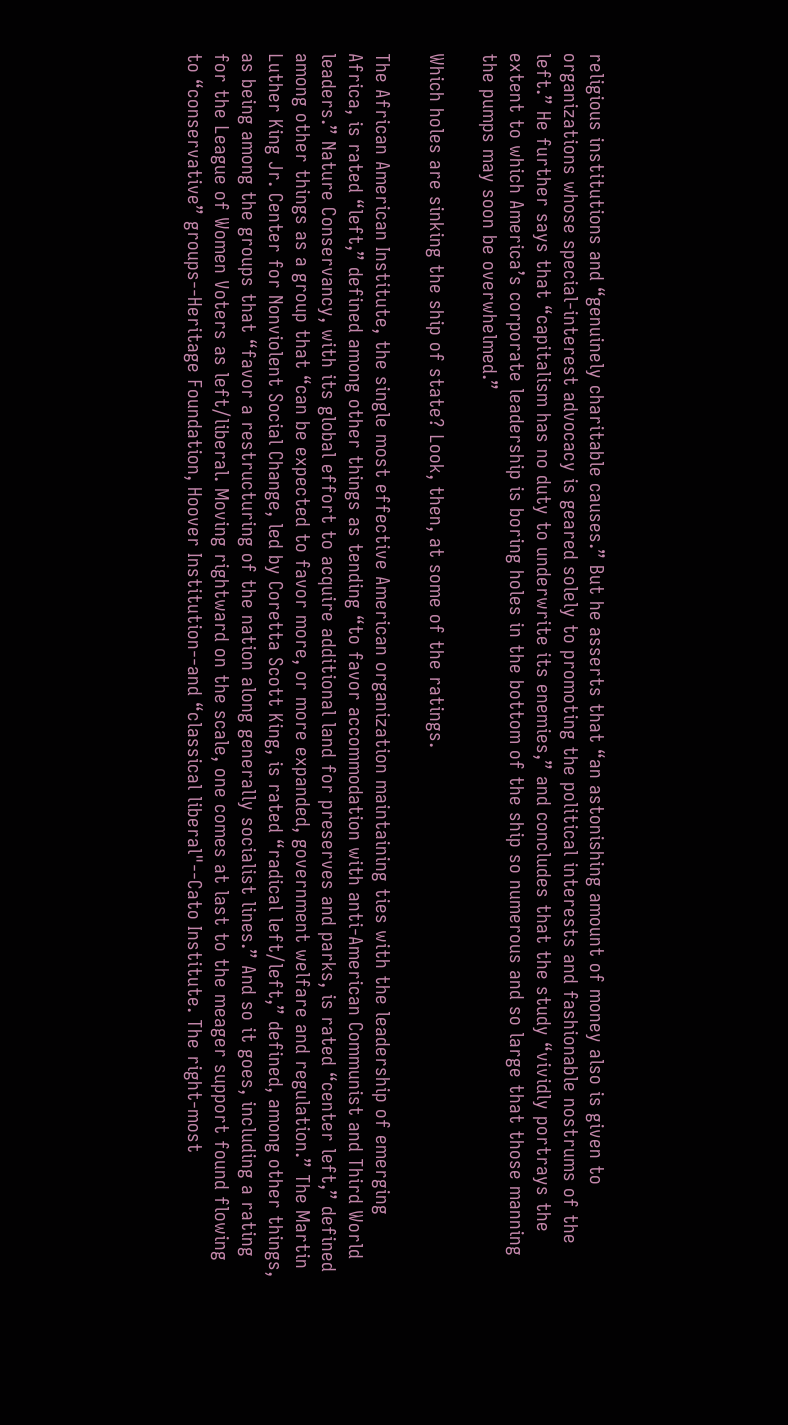religious institutions and “genuinely charitable causes.” But he asserts that “an astonishing amount of money also is given to organizations whose special-interest advocacy is geared solely to promoting the political interests and fashionable nostrums of the left.” He further says that “capitalism has no duty to underwrite its enemies,” and concludes that the study “vividly portrays the extent to which America’s corporate leadership is boring holes in the bottom of the ship so numerous and so large that those manning the pumps may soon be overwhelmed.”

Which holes are sinking the ship of state? Look, then, at some of the ratings.

The African American Institute, the single most effective American organization maintaining ties with the leadership of emerging Africa, is rated “left,” defined among other things as tending “to favor accommodation with anti-American Communist and Third World leaders.” Nature Conservancy, with its global effort to acquire additional land for preserves and parks, is rated “center left,” defined among other things as a group that “can be expected to favor more, or more expanded, government welfare and regulation.” The Martin Luther King Jr. Center for Nonviolent Social Change, led by Coretta Scott King, is rated “radical left/left,” defined, among other things, as being among the groups that “favor a restructuring of the nation along generally socialist lines.” And so it goes, including a rating for the League of Women Voters as left/liberal. Moving rightward on the scale, one comes at last to the meager support found flowing to “conservative” groups--Heritage Foundation, Hoover Institution--and “classical liberal"--Cato Institute. The right-most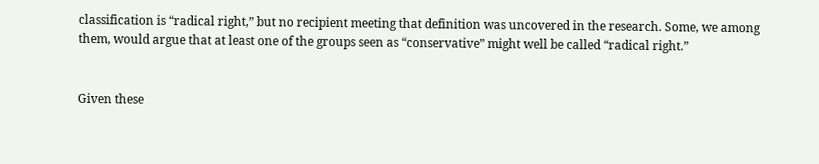classification is “radical right,” but no recipient meeting that definition was uncovered in the research. Some, we among them, would argue that at least one of the groups seen as “conservative” might well be called “radical right.”


Given these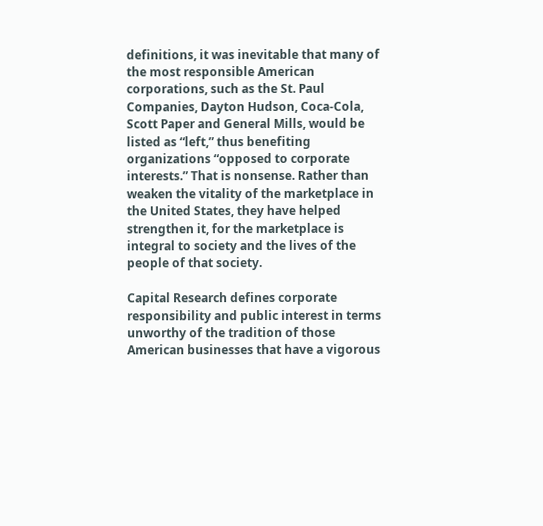definitions, it was inevitable that many of the most responsible American corporations, such as the St. Paul Companies, Dayton Hudson, Coca-Cola, Scott Paper and General Mills, would be listed as “left,” thus benefiting organizations “opposed to corporate interests.” That is nonsense. Rather than weaken the vitality of the marketplace in the United States, they have helped strengthen it, for the marketplace is integral to society and the lives of the people of that society.

Capital Research defines corporate responsibility and public interest in terms unworthy of the tradition of those American businesses that have a vigorous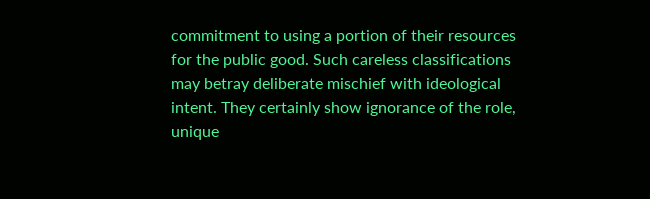commitment to using a portion of their resources for the public good. Such careless classifications may betray deliberate mischief with ideological intent. They certainly show ignorance of the role, unique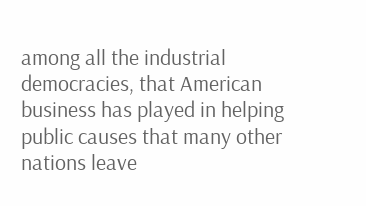among all the industrial democracies, that American business has played in helping public causes that many other nations leave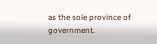as the sole province of government.